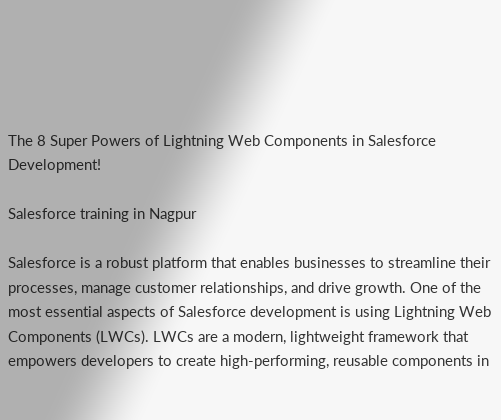The 8 Super Powers of Lightning Web Components in Salesforce Development!

Salesforce training in Nagpur

Salesforce is a robust platform that enables businesses to streamline their processes, manage customer relationships, and drive growth. One of the most essential aspects of Salesforce development is using Lightning Web Components (LWCs). LWCs are a modern, lightweight framework that empowers developers to create high-performing, reusable components in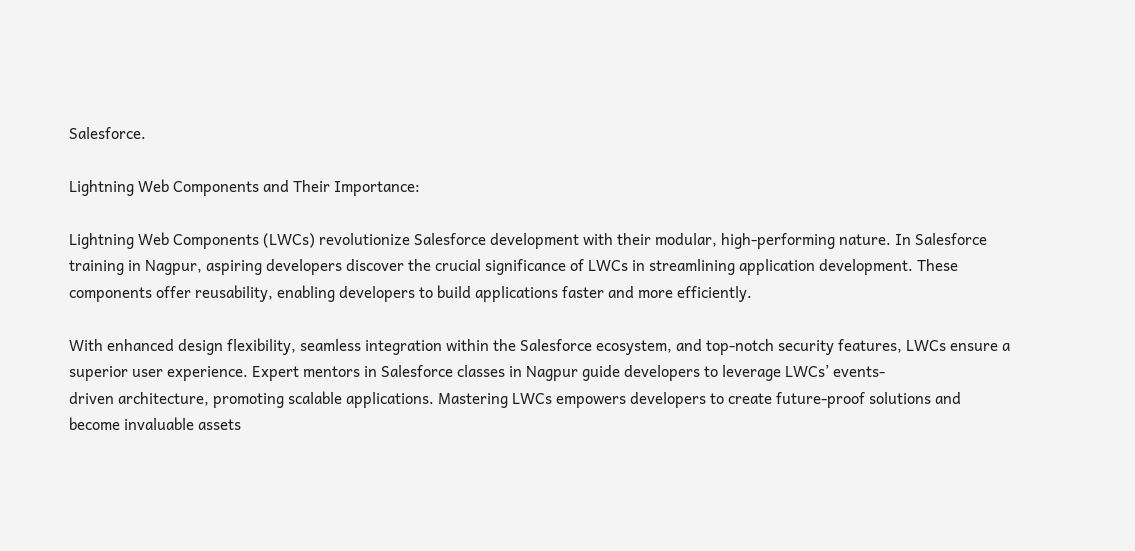Salesforce.

Lightning Web Components and Their Importance:

Lightning Web Components (LWCs) revolutionize Salesforce development with their modular, high-performing nature. In Salesforce training in Nagpur, aspiring developers discover the crucial significance of LWCs in streamlining application development. These components offer reusability, enabling developers to build applications faster and more efficiently.

With enhanced design flexibility, seamless integration within the Salesforce ecosystem, and top-notch security features, LWCs ensure a superior user experience. Expert mentors in Salesforce classes in Nagpur guide developers to leverage LWCs’ events-
driven architecture, promoting scalable applications. Mastering LWCs empowers developers to create future-proof solutions and become invaluable assets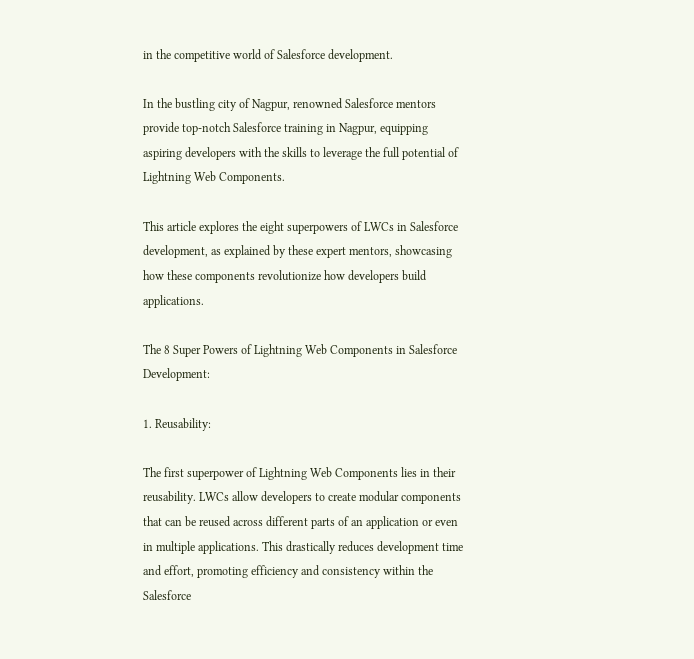in the competitive world of Salesforce development.

In the bustling city of Nagpur, renowned Salesforce mentors provide top-notch Salesforce training in Nagpur, equipping aspiring developers with the skills to leverage the full potential of Lightning Web Components.

This article explores the eight superpowers of LWCs in Salesforce development, as explained by these expert mentors, showcasing how these components revolutionize how developers build applications.

The 8 Super Powers of Lightning Web Components in Salesforce Development:

1. Reusability:

The first superpower of Lightning Web Components lies in their reusability. LWCs allow developers to create modular components that can be reused across different parts of an application or even in multiple applications. This drastically reduces development time and effort, promoting efficiency and consistency within the Salesforce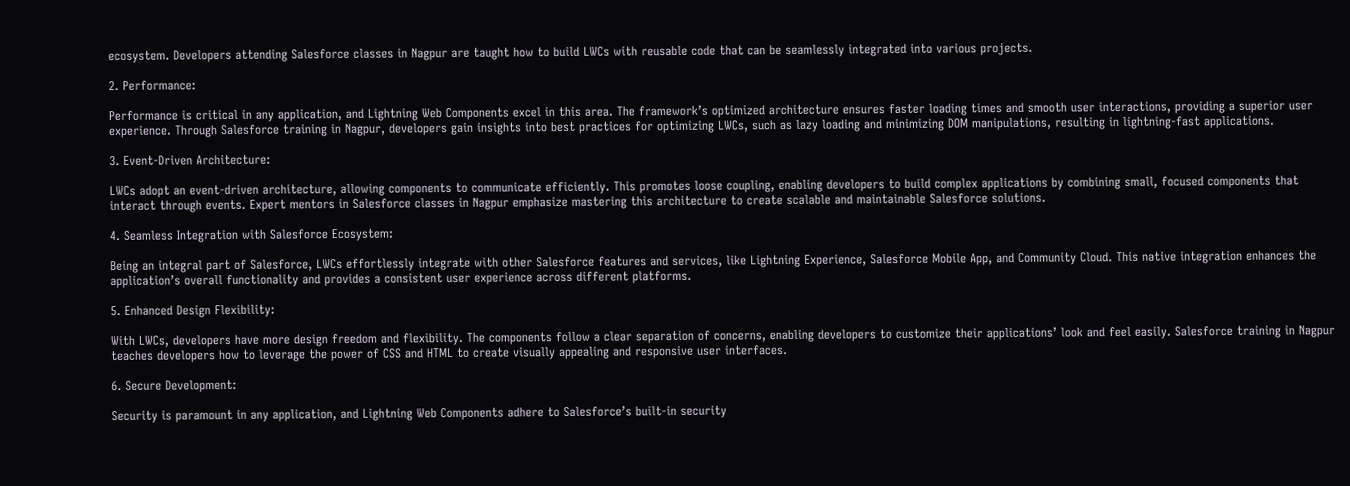ecosystem. Developers attending Salesforce classes in Nagpur are taught how to build LWCs with reusable code that can be seamlessly integrated into various projects.

2. Performance:

Performance is critical in any application, and Lightning Web Components excel in this area. The framework’s optimized architecture ensures faster loading times and smooth user interactions, providing a superior user experience. Through Salesforce training in Nagpur, developers gain insights into best practices for optimizing LWCs, such as lazy loading and minimizing DOM manipulations, resulting in lightning-fast applications.

3. Event-Driven Architecture:

LWCs adopt an event-driven architecture, allowing components to communicate efficiently. This promotes loose coupling, enabling developers to build complex applications by combining small, focused components that interact through events. Expert mentors in Salesforce classes in Nagpur emphasize mastering this architecture to create scalable and maintainable Salesforce solutions.

4. Seamless Integration with Salesforce Ecosystem:

Being an integral part of Salesforce, LWCs effortlessly integrate with other Salesforce features and services, like Lightning Experience, Salesforce Mobile App, and Community Cloud. This native integration enhances the application’s overall functionality and provides a consistent user experience across different platforms.

5. Enhanced Design Flexibility:

With LWCs, developers have more design freedom and flexibility. The components follow a clear separation of concerns, enabling developers to customize their applications’ look and feel easily. Salesforce training in Nagpur teaches developers how to leverage the power of CSS and HTML to create visually appealing and responsive user interfaces.

6. Secure Development:

Security is paramount in any application, and Lightning Web Components adhere to Salesforce’s built-in security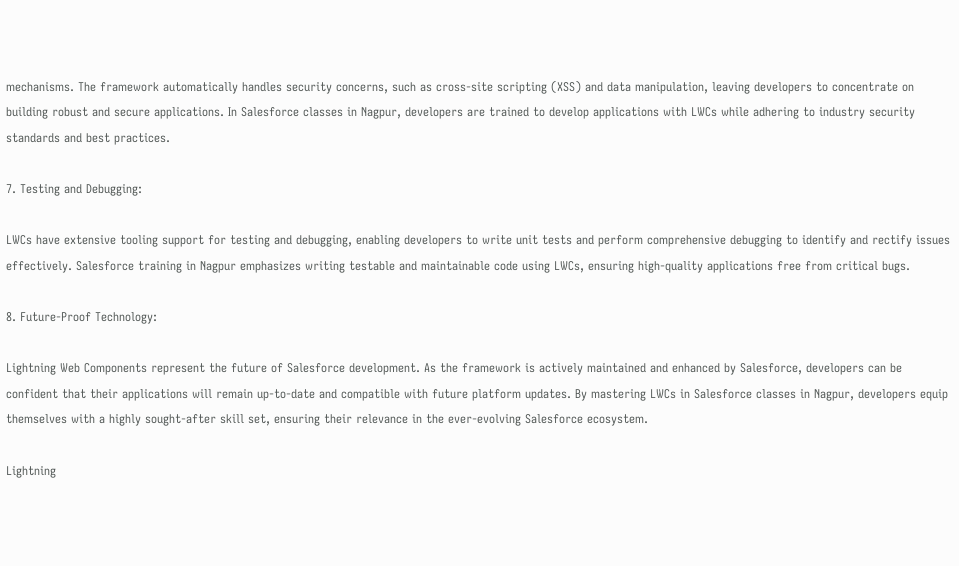mechanisms. The framework automatically handles security concerns, such as cross-site scripting (XSS) and data manipulation, leaving developers to concentrate on building robust and secure applications. In Salesforce classes in Nagpur, developers are trained to develop applications with LWCs while adhering to industry security standards and best practices.

7. Testing and Debugging:

LWCs have extensive tooling support for testing and debugging, enabling developers to write unit tests and perform comprehensive debugging to identify and rectify issues effectively. Salesforce training in Nagpur emphasizes writing testable and maintainable code using LWCs, ensuring high-quality applications free from critical bugs.

8. Future-Proof Technology:

Lightning Web Components represent the future of Salesforce development. As the framework is actively maintained and enhanced by Salesforce, developers can be confident that their applications will remain up-to-date and compatible with future platform updates. By mastering LWCs in Salesforce classes in Nagpur, developers equip themselves with a highly sought-after skill set, ensuring their relevance in the ever-evolving Salesforce ecosystem.

Lightning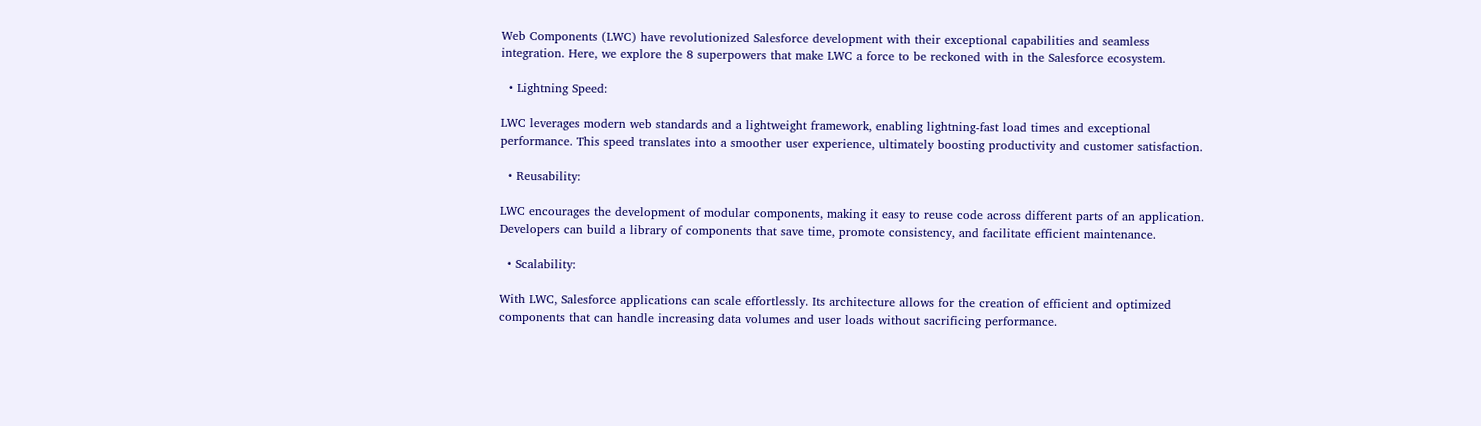Web Components (LWC) have revolutionized Salesforce development with their exceptional capabilities and seamless integration. Here, we explore the 8 superpowers that make LWC a force to be reckoned with in the Salesforce ecosystem.

  • Lightning Speed:

LWC leverages modern web standards and a lightweight framework, enabling lightning-fast load times and exceptional performance. This speed translates into a smoother user experience, ultimately boosting productivity and customer satisfaction.

  • Reusability:

LWC encourages the development of modular components, making it easy to reuse code across different parts of an application. Developers can build a library of components that save time, promote consistency, and facilitate efficient maintenance.

  • Scalability:

With LWC, Salesforce applications can scale effortlessly. Its architecture allows for the creation of efficient and optimized components that can handle increasing data volumes and user loads without sacrificing performance.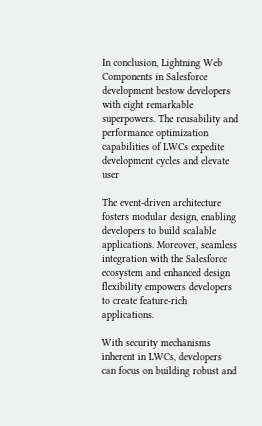In conclusion, Lightning Web Components in Salesforce development bestow developers with eight remarkable superpowers. The reusability and performance optimization capabilities of LWCs expedite development cycles and elevate user

The event-driven architecture fosters modular design, enabling developers to build scalable applications. Moreover, seamless integration with the Salesforce ecosystem and enhanced design flexibility empowers developers to create feature-rich applications.

With security mechanisms inherent in LWCs, developers can focus on building robust and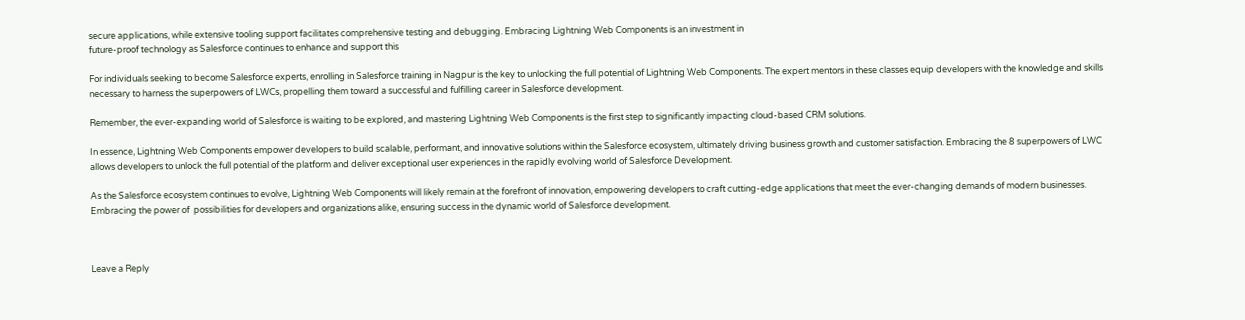secure applications, while extensive tooling support facilitates comprehensive testing and debugging. Embracing Lightning Web Components is an investment in
future-proof technology as Salesforce continues to enhance and support this

For individuals seeking to become Salesforce experts, enrolling in Salesforce training in Nagpur is the key to unlocking the full potential of Lightning Web Components. The expert mentors in these classes equip developers with the knowledge and skills necessary to harness the superpowers of LWCs, propelling them toward a successful and fulfilling career in Salesforce development.

Remember, the ever-expanding world of Salesforce is waiting to be explored, and mastering Lightning Web Components is the first step to significantly impacting cloud-based CRM solutions.

In essence, Lightning Web Components empower developers to build scalable, performant, and innovative solutions within the Salesforce ecosystem, ultimately driving business growth and customer satisfaction. Embracing the 8 superpowers of LWC allows developers to unlock the full potential of the platform and deliver exceptional user experiences in the rapidly evolving world of Salesforce Development.

As the Salesforce ecosystem continues to evolve, Lightning Web Components will likely remain at the forefront of innovation, empowering developers to craft cutting-edge applications that meet the ever-changing demands of modern businesses. Embracing the power of  possibilities for developers and organizations alike, ensuring success in the dynamic world of Salesforce development.



Leave a Reply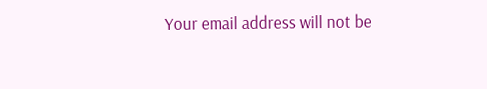Your email address will not be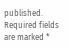published. Required fields are marked *